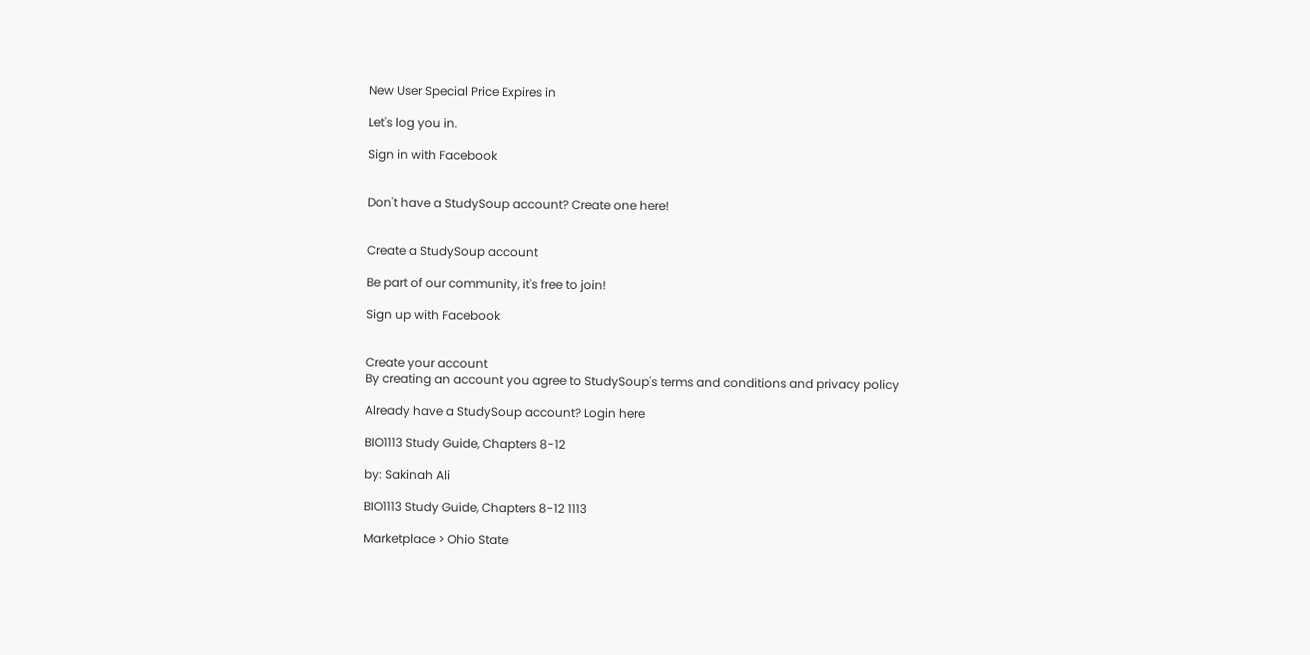New User Special Price Expires in

Let's log you in.

Sign in with Facebook


Don't have a StudySoup account? Create one here!


Create a StudySoup account

Be part of our community, it's free to join!

Sign up with Facebook


Create your account
By creating an account you agree to StudySoup's terms and conditions and privacy policy

Already have a StudySoup account? Login here

BIO1113 Study Guide, Chapters 8-12

by: Sakinah Ali

BIO1113 Study Guide, Chapters 8-12 1113

Marketplace > Ohio State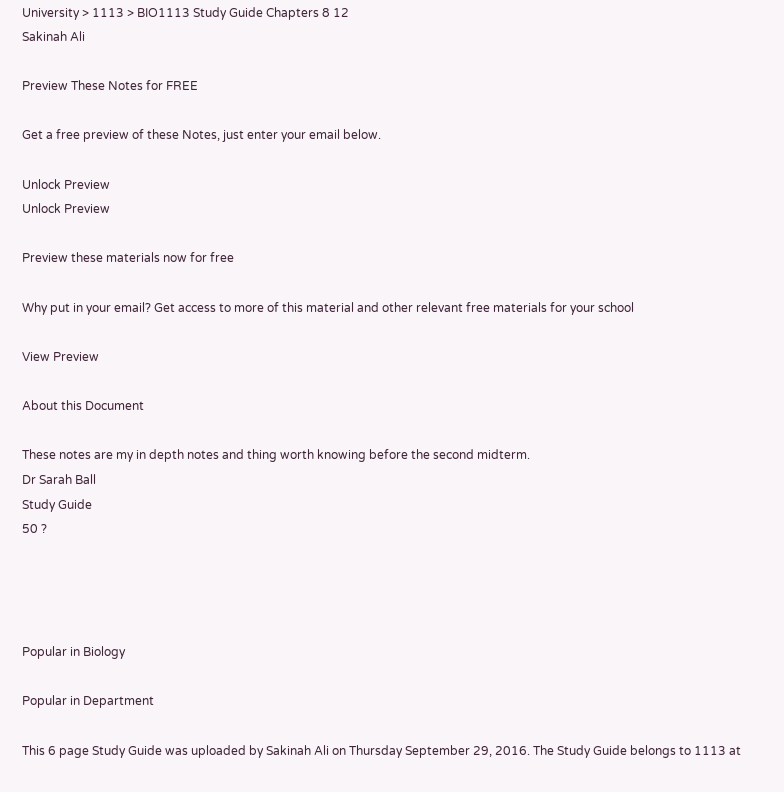University > 1113 > BIO1113 Study Guide Chapters 8 12
Sakinah Ali

Preview These Notes for FREE

Get a free preview of these Notes, just enter your email below.

Unlock Preview
Unlock Preview

Preview these materials now for free

Why put in your email? Get access to more of this material and other relevant free materials for your school

View Preview

About this Document

These notes are my in depth notes and thing worth knowing before the second midterm.
Dr Sarah Ball
Study Guide
50 ?




Popular in Biology

Popular in Department

This 6 page Study Guide was uploaded by Sakinah Ali on Thursday September 29, 2016. The Study Guide belongs to 1113 at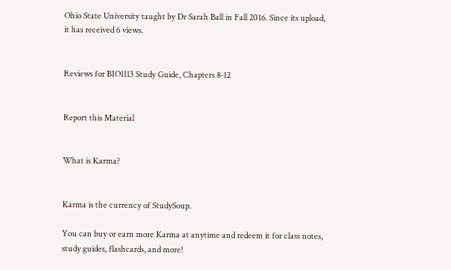Ohio State University taught by Dr Sarah Ball in Fall 2016. Since its upload, it has received 6 views.


Reviews for BIO1113 Study Guide, Chapters 8-12


Report this Material


What is Karma?


Karma is the currency of StudySoup.

You can buy or earn more Karma at anytime and redeem it for class notes, study guides, flashcards, and more!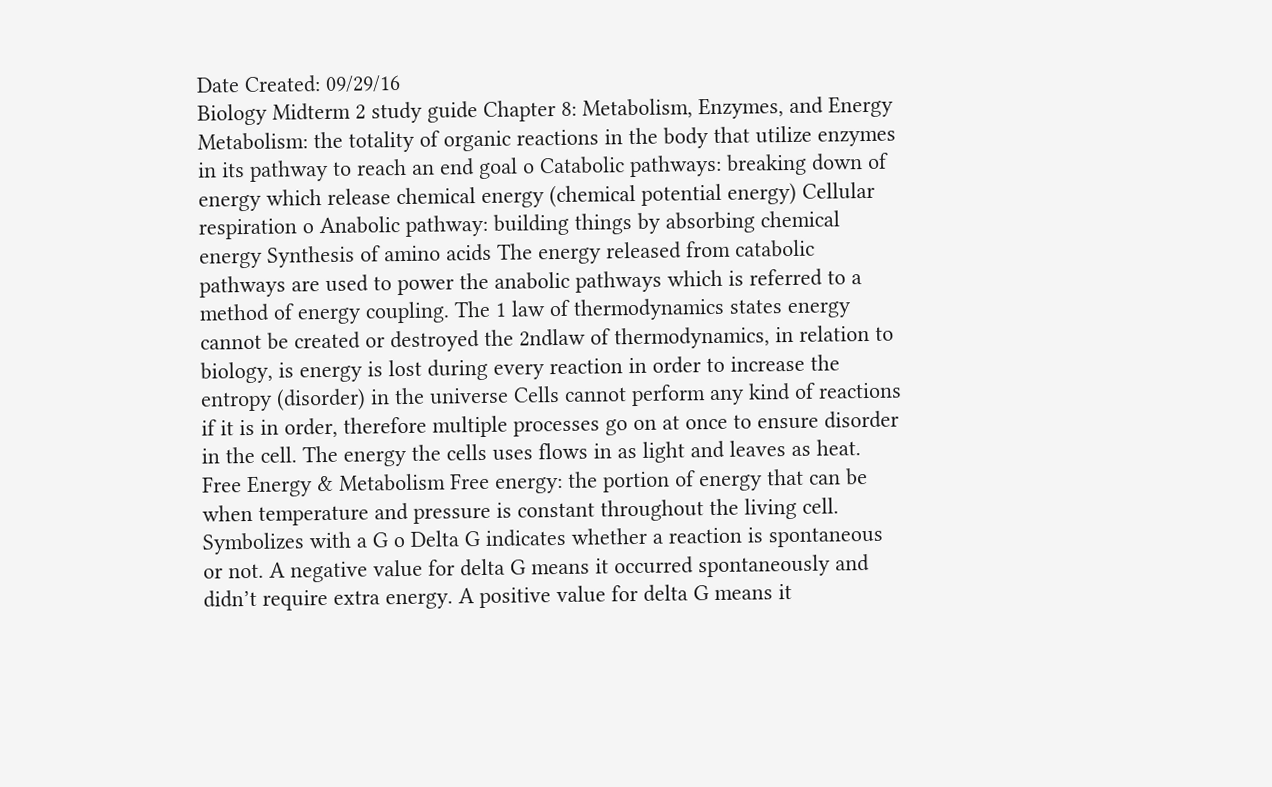Date Created: 09/29/16
Biology Midterm 2 study guide Chapter 8: Metabolism, Enzymes, and Energy Metabolism: the totality of organic reactions in the body that utilize enzymes in its pathway to reach an end goal o Catabolic pathways: breaking down of energy which release chemical energy (chemical potential energy) Cellular respiration o Anabolic pathway: building things by absorbing chemical energy Synthesis of amino acids The energy released from catabolic pathways are used to power the anabolic pathways which is referred to a method of energy coupling. The 1 law of thermodynamics states energy cannot be created or destroyed the 2ndlaw of thermodynamics, in relation to biology, is energy is lost during every reaction in order to increase the entropy (disorder) in the universe Cells cannot perform any kind of reactions if it is in order, therefore multiple processes go on at once to ensure disorder in the cell. The energy the cells uses flows in as light and leaves as heat. Free Energy & Metabolism Free energy: the portion of energy that can be when temperature and pressure is constant throughout the living cell. Symbolizes with a G o Delta G indicates whether a reaction is spontaneous or not. A negative value for delta G means it occurred spontaneously and didn’t require extra energy. A positive value for delta G means it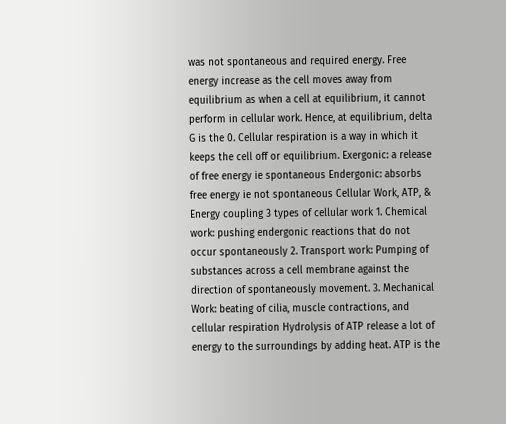was not spontaneous and required energy. Free energy increase as the cell moves away from equilibrium as when a cell at equilibrium, it cannot perform in cellular work. Hence, at equilibrium, delta G is the 0. Cellular respiration is a way in which it keeps the cell off or equilibrium. Exergonic: a release of free energy ie spontaneous Endergonic: absorbs free energy ie not spontaneous Cellular Work, ATP, & Energy coupling 3 types of cellular work 1. Chemical work: pushing endergonic reactions that do not occur spontaneously 2. Transport work: Pumping of substances across a cell membrane against the direction of spontaneously movement. 3. Mechanical Work: beating of cilia, muscle contractions, and cellular respiration Hydrolysis of ATP release a lot of energy to the surroundings by adding heat. ATP is the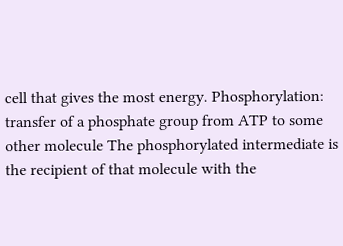cell that gives the most energy. Phosphorylation: transfer of a phosphate group from ATP to some other molecule The phosphorylated intermediate is the recipient of that molecule with the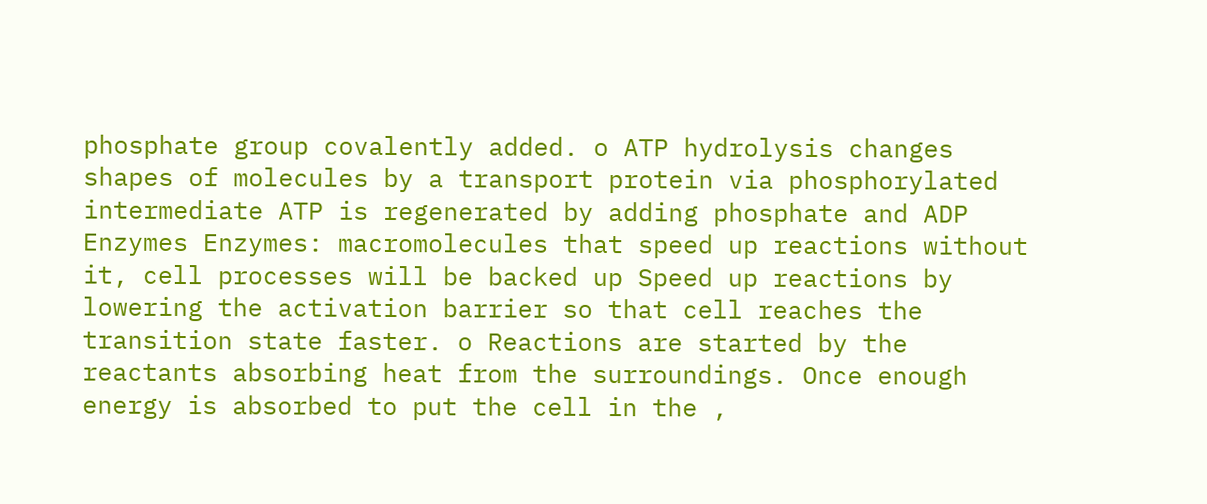phosphate group covalently added. o ATP hydrolysis changes shapes of molecules by a transport protein via phosphorylated intermediate ATP is regenerated by adding phosphate and ADP Enzymes Enzymes: macromolecules that speed up reactions without it, cell processes will be backed up Speed up reactions by lowering the activation barrier so that cell reaches the transition state faster. o Reactions are started by the reactants absorbing heat from the surroundings. Once enough energy is absorbed to put the cell in the ,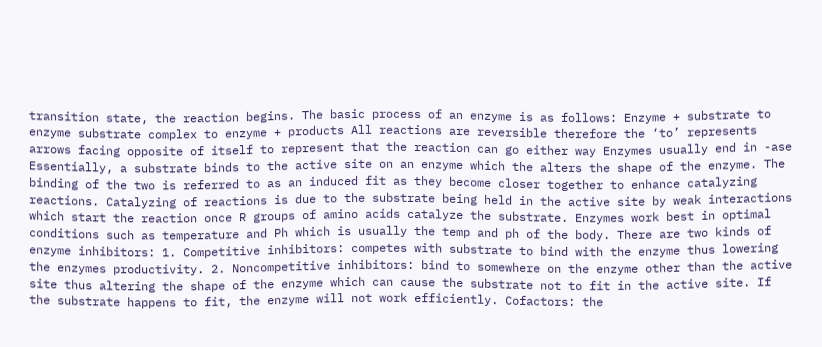transition state, the reaction begins. The basic process of an enzyme is as follows: Enzyme + substrate to enzyme substrate complex to enzyme + products All reactions are reversible therefore the ‘to’ represents arrows facing opposite of itself to represent that the reaction can go either way Enzymes usually end in -ase Essentially, a substrate binds to the active site on an enzyme which the alters the shape of the enzyme. The binding of the two is referred to as an induced fit as they become closer together to enhance catalyzing reactions. Catalyzing of reactions is due to the substrate being held in the active site by weak interactions which start the reaction once R groups of amino acids catalyze the substrate. Enzymes work best in optimal conditions such as temperature and Ph which is usually the temp and ph of the body. There are two kinds of enzyme inhibitors: 1. Competitive inhibitors: competes with substrate to bind with the enzyme thus lowering the enzymes productivity. 2. Noncompetitive inhibitors: bind to somewhere on the enzyme other than the active site thus altering the shape of the enzyme which can cause the substrate not to fit in the active site. If the substrate happens to fit, the enzyme will not work efficiently. Cofactors: the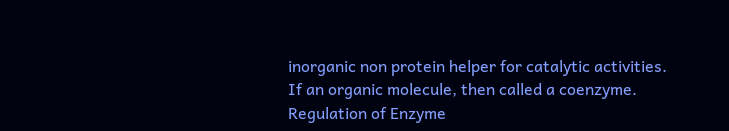inorganic non protein helper for catalytic activities. If an organic molecule, then called a coenzyme. Regulation of Enzyme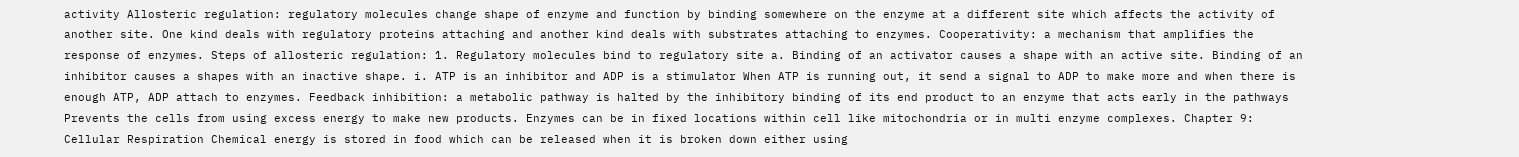activity Allosteric regulation: regulatory molecules change shape of enzyme and function by binding somewhere on the enzyme at a different site which affects the activity of another site. One kind deals with regulatory proteins attaching and another kind deals with substrates attaching to enzymes. Cooperativity: a mechanism that amplifies the response of enzymes. Steps of allosteric regulation: 1. Regulatory molecules bind to regulatory site a. Binding of an activator causes a shape with an active site. Binding of an inhibitor causes a shapes with an inactive shape. i. ATP is an inhibitor and ADP is a stimulator When ATP is running out, it send a signal to ADP to make more and when there is enough ATP, ADP attach to enzymes. Feedback inhibition: a metabolic pathway is halted by the inhibitory binding of its end product to an enzyme that acts early in the pathways Prevents the cells from using excess energy to make new products. Enzymes can be in fixed locations within cell like mitochondria or in multi enzyme complexes. Chapter 9: Cellular Respiration Chemical energy is stored in food which can be released when it is broken down either using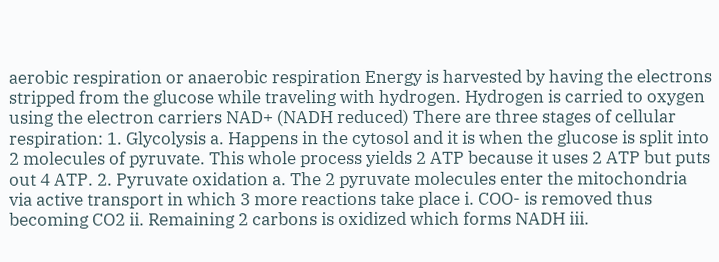aerobic respiration or anaerobic respiration Energy is harvested by having the electrons stripped from the glucose while traveling with hydrogen. Hydrogen is carried to oxygen using the electron carriers NAD+ (NADH reduced) There are three stages of cellular respiration: 1. Glycolysis a. Happens in the cytosol and it is when the glucose is split into 2 molecules of pyruvate. This whole process yields 2 ATP because it uses 2 ATP but puts out 4 ATP. 2. Pyruvate oxidation a. The 2 pyruvate molecules enter the mitochondria via active transport in which 3 more reactions take place i. COO- is removed thus becoming CO2 ii. Remaining 2 carbons is oxidized which forms NADH iii.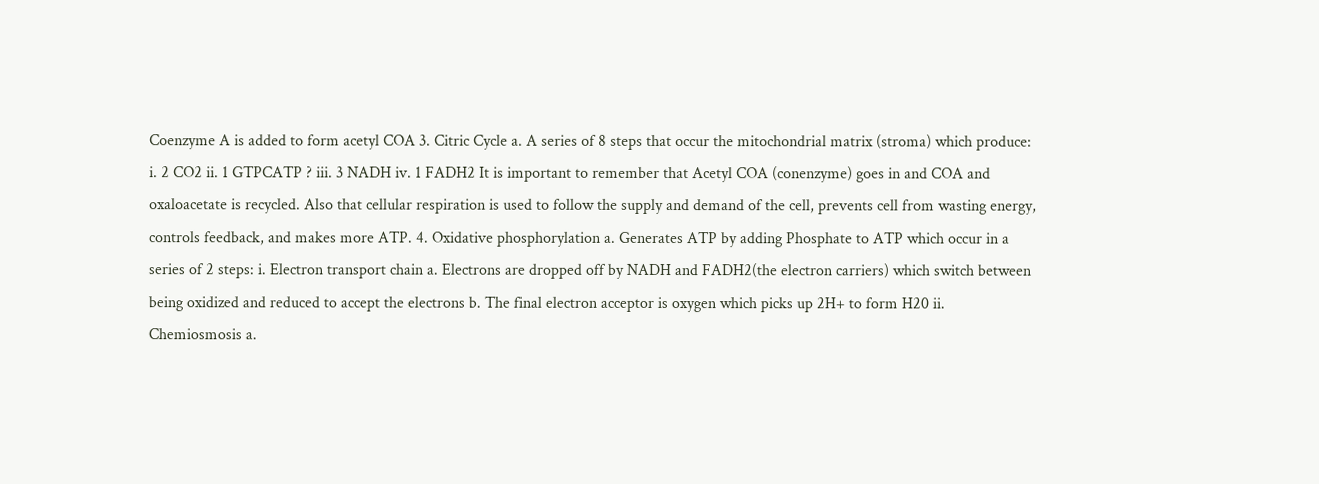Coenzyme A is added to form acetyl COA 3. Citric Cycle a. A series of 8 steps that occur the mitochondrial matrix (stroma) which produce: i. 2 CO2 ii. 1 GTPCATP ? iii. 3 NADH iv. 1 FADH2 It is important to remember that Acetyl COA (conenzyme) goes in and COA and oxaloacetate is recycled. Also that cellular respiration is used to follow the supply and demand of the cell, prevents cell from wasting energy, controls feedback, and makes more ATP. 4. Oxidative phosphorylation a. Generates ATP by adding Phosphate to ATP which occur in a series of 2 steps: i. Electron transport chain a. Electrons are dropped off by NADH and FADH2(the electron carriers) which switch between being oxidized and reduced to accept the electrons b. The final electron acceptor is oxygen which picks up 2H+ to form H20 ii. Chemiosmosis a.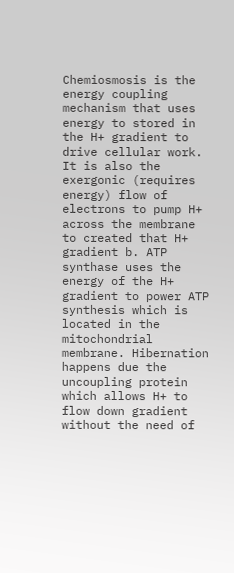Chemiosmosis is the energy coupling mechanism that uses energy to stored in the H+ gradient to drive cellular work. It is also the exergonic (requires energy) flow of electrons to pump H+ across the membrane to created that H+ gradient b. ATP synthase uses the energy of the H+ gradient to power ATP synthesis which is located in the mitochondrial membrane. Hibernation happens due the uncoupling protein which allows H+ to flow down gradient without the need of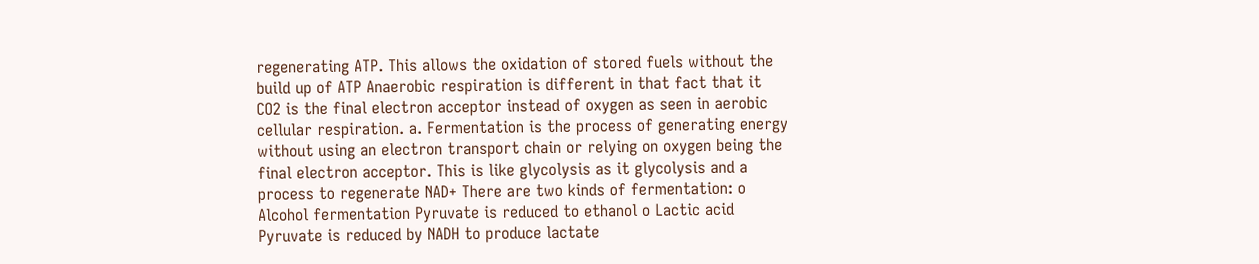regenerating ATP. This allows the oxidation of stored fuels without the build up of ATP Anaerobic respiration is different in that fact that it CO2 is the final electron acceptor instead of oxygen as seen in aerobic cellular respiration. a. Fermentation is the process of generating energy without using an electron transport chain or relying on oxygen being the final electron acceptor. This is like glycolysis as it glycolysis and a process to regenerate NAD+ There are two kinds of fermentation: o Alcohol fermentation Pyruvate is reduced to ethanol o Lactic acid Pyruvate is reduced by NADH to produce lactate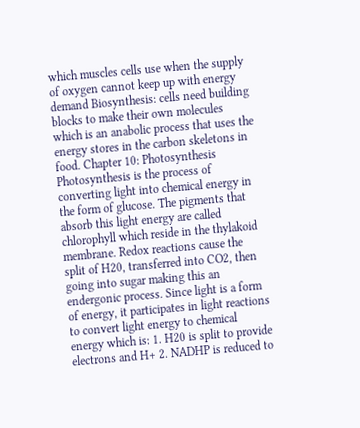which muscles cells use when the supply of oxygen cannot keep up with energy demand Biosynthesis: cells need building blocks to make their own molecules which is an anabolic process that uses the energy stores in the carbon skeletons in food. Chapter 10: Photosynthesis Photosynthesis is the process of converting light into chemical energy in the form of glucose. The pigments that absorb this light energy are called chlorophyll which reside in the thylakoid membrane. Redox reactions cause the split of H20, transferred into CO2, then going into sugar making this an endergonic process. Since light is a form of energy, it participates in light reactions to convert light energy to chemical energy which is: 1. H20 is split to provide electrons and H+ 2. NADHP is reduced to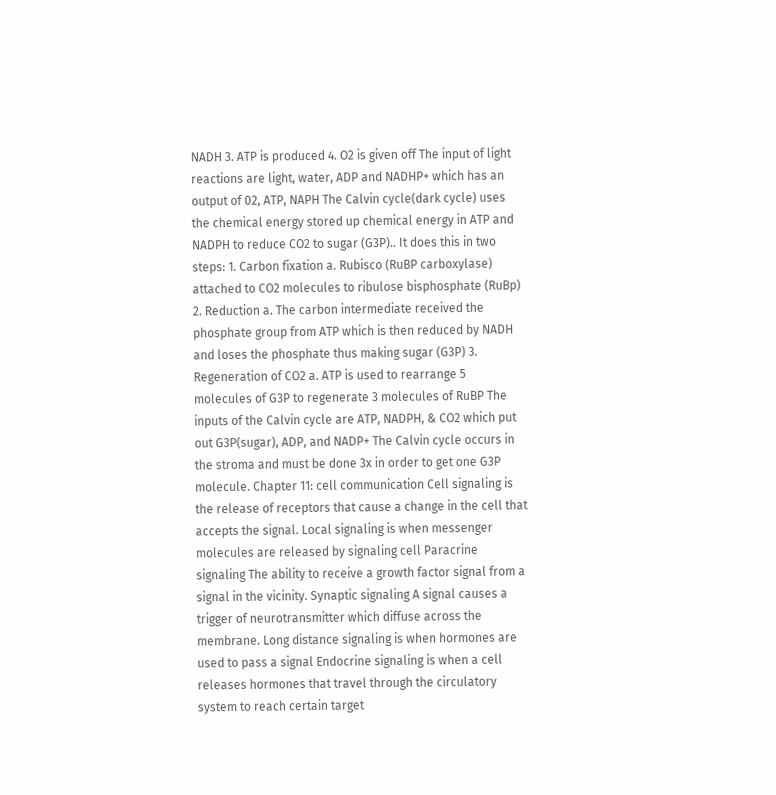NADH 3. ATP is produced 4. O2 is given off The input of light reactions are light, water, ADP and NADHP+ which has an output of 02, ATP, NAPH The Calvin cycle(dark cycle) uses the chemical energy stored up chemical energy in ATP and NADPH to reduce CO2 to sugar (G3P).. It does this in two steps: 1. Carbon fixation a. Rubisco (RuBP carboxylase) attached to CO2 molecules to ribulose bisphosphate (RuBp) 2. Reduction a. The carbon intermediate received the phosphate group from ATP which is then reduced by NADH and loses the phosphate thus making sugar (G3P) 3. Regeneration of CO2 a. ATP is used to rearrange 5 molecules of G3P to regenerate 3 molecules of RuBP The inputs of the Calvin cycle are ATP, NADPH, & CO2 which put out G3P(sugar), ADP, and NADP+ The Calvin cycle occurs in the stroma and must be done 3x in order to get one G3P molecule. Chapter 11: cell communication Cell signaling is the release of receptors that cause a change in the cell that accepts the signal. Local signaling is when messenger molecules are released by signaling cell Paracrine signaling The ability to receive a growth factor signal from a signal in the vicinity. Synaptic signaling A signal causes a trigger of neurotransmitter which diffuse across the membrane. Long distance signaling is when hormones are used to pass a signal Endocrine signaling is when a cell releases hormones that travel through the circulatory system to reach certain target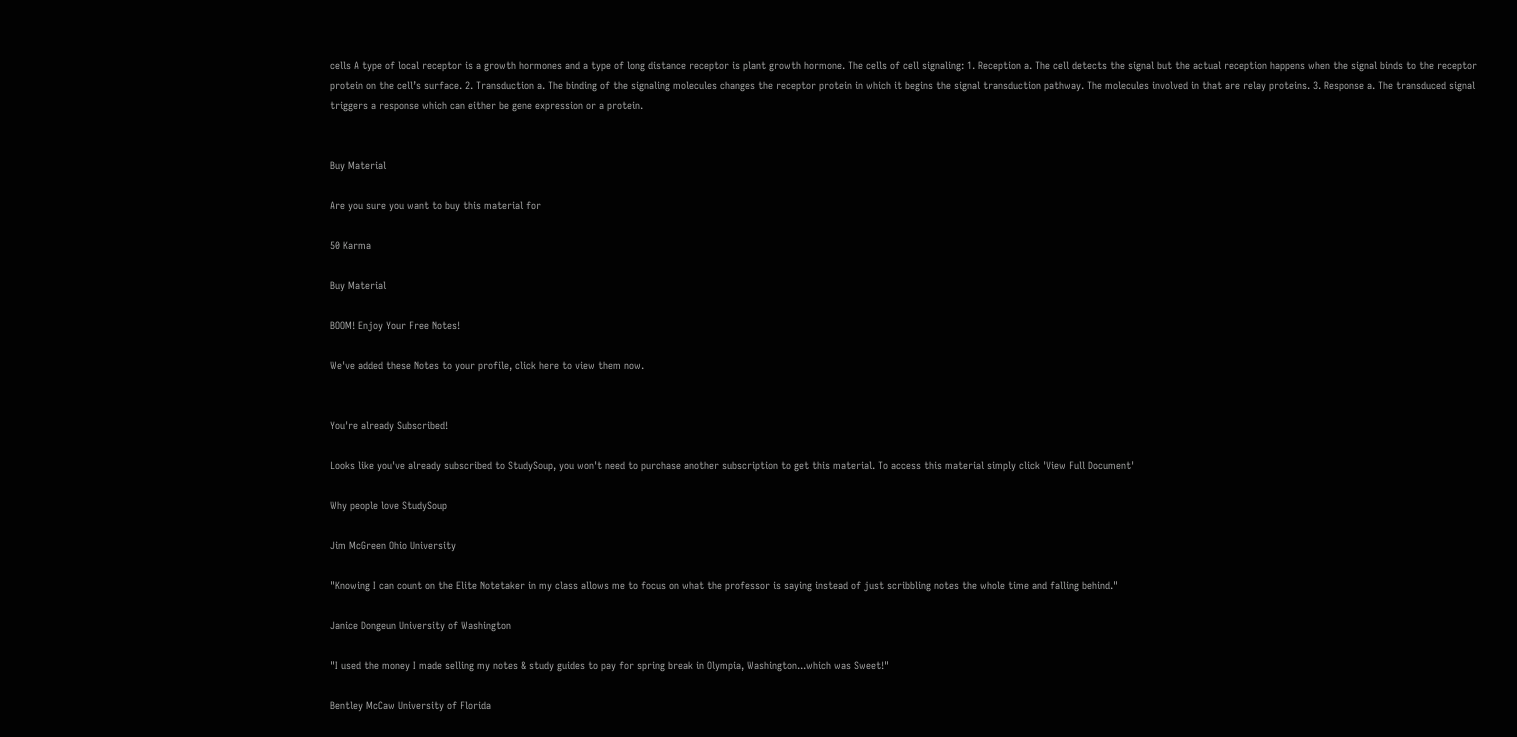cells A type of local receptor is a growth hormones and a type of long distance receptor is plant growth hormone. The cells of cell signaling: 1. Reception a. The cell detects the signal but the actual reception happens when the signal binds to the receptor protein on the cell’s surface. 2. Transduction a. The binding of the signaling molecules changes the receptor protein in which it begins the signal transduction pathway. The molecules involved in that are relay proteins. 3. Response a. The transduced signal triggers a response which can either be gene expression or a protein.


Buy Material

Are you sure you want to buy this material for

50 Karma

Buy Material

BOOM! Enjoy Your Free Notes!

We've added these Notes to your profile, click here to view them now.


You're already Subscribed!

Looks like you've already subscribed to StudySoup, you won't need to purchase another subscription to get this material. To access this material simply click 'View Full Document'

Why people love StudySoup

Jim McGreen Ohio University

"Knowing I can count on the Elite Notetaker in my class allows me to focus on what the professor is saying instead of just scribbling notes the whole time and falling behind."

Janice Dongeun University of Washington

"I used the money I made selling my notes & study guides to pay for spring break in Olympia, Washington...which was Sweet!"

Bentley McCaw University of Florida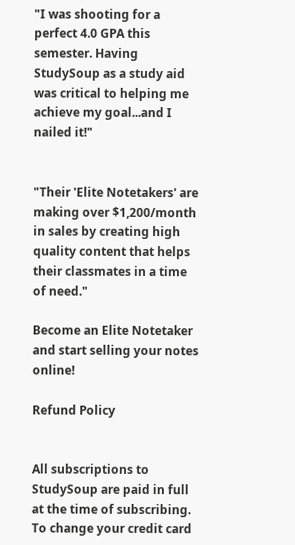"I was shooting for a perfect 4.0 GPA this semester. Having StudySoup as a study aid was critical to helping me achieve my goal...and I nailed it!"


"Their 'Elite Notetakers' are making over $1,200/month in sales by creating high quality content that helps their classmates in a time of need."

Become an Elite Notetaker and start selling your notes online!

Refund Policy


All subscriptions to StudySoup are paid in full at the time of subscribing. To change your credit card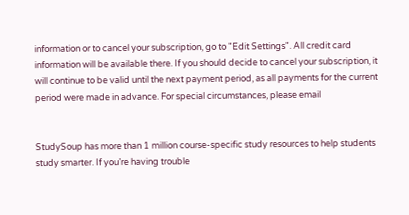information or to cancel your subscription, go to "Edit Settings". All credit card information will be available there. If you should decide to cancel your subscription, it will continue to be valid until the next payment period, as all payments for the current period were made in advance. For special circumstances, please email


StudySoup has more than 1 million course-specific study resources to help students study smarter. If you’re having trouble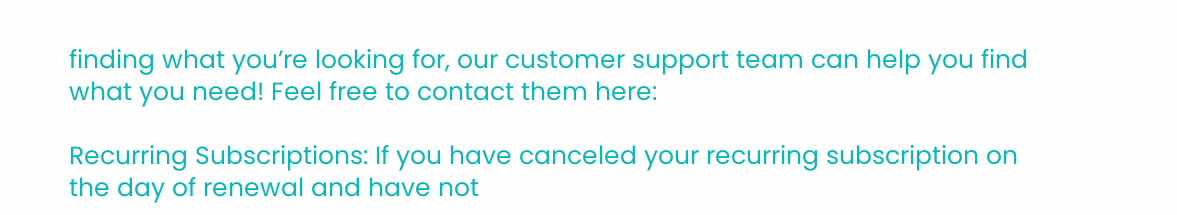finding what you’re looking for, our customer support team can help you find what you need! Feel free to contact them here:

Recurring Subscriptions: If you have canceled your recurring subscription on the day of renewal and have not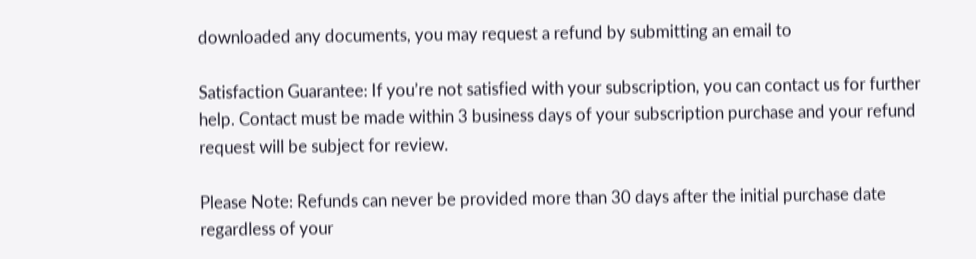downloaded any documents, you may request a refund by submitting an email to

Satisfaction Guarantee: If you’re not satisfied with your subscription, you can contact us for further help. Contact must be made within 3 business days of your subscription purchase and your refund request will be subject for review.

Please Note: Refunds can never be provided more than 30 days after the initial purchase date regardless of your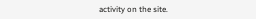activity on the site.